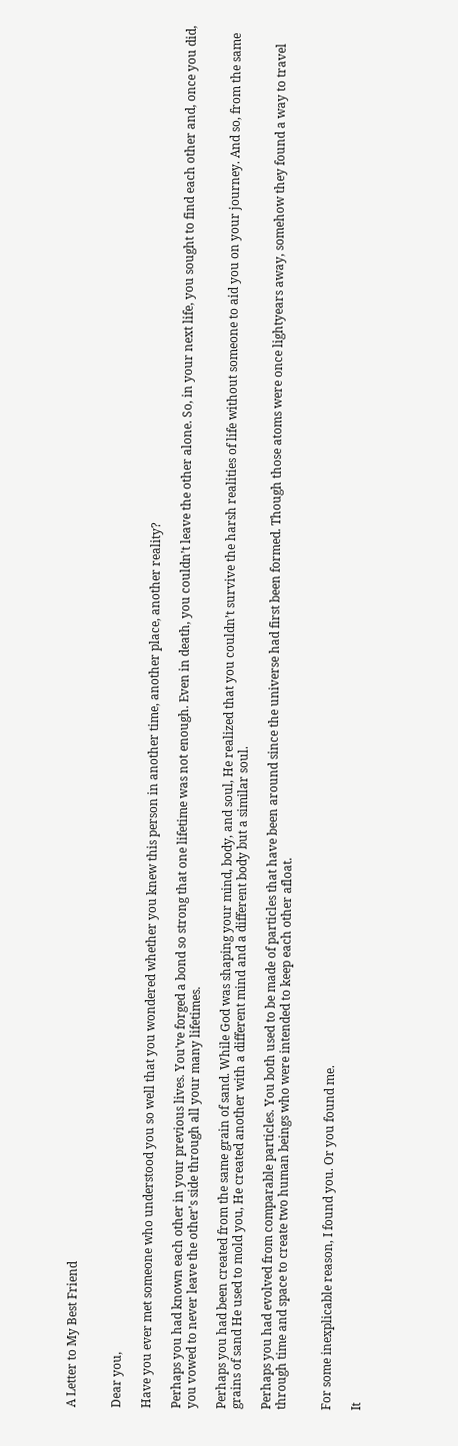A Letter to My Best Friend


Dear you,

Have you ever met someone who understood you so well that you wondered whether you knew this person in another time, another place, another reality?

Perhaps you had known each other in your previous lives. You’ve forged a bond so strong that one lifetime was not enough. Even in death, you couldn’t leave the other alone. So, in your next life, you sought to find each other and, once you did, you vowed to never leave the other’s side through all your many lifetimes.

Perhaps you had been created from the same grain of sand. While God was shaping your mind, body, and soul, He realized that you couldn’t survive the harsh realities of life without someone to aid you on your journey. And so, from the same grains of sand He used to mold you, He created another with a different mind and a different body but a similar soul.

Perhaps you had evolved from comparable particles. You both used to be made of particles that have been around since the universe had first been formed. Though those atoms were once lightyears away, somehow they found a way to travel through time and space to create two human beings who were intended to keep each other afloat.


For some inexplicable reason, I found you. Or you found me.

It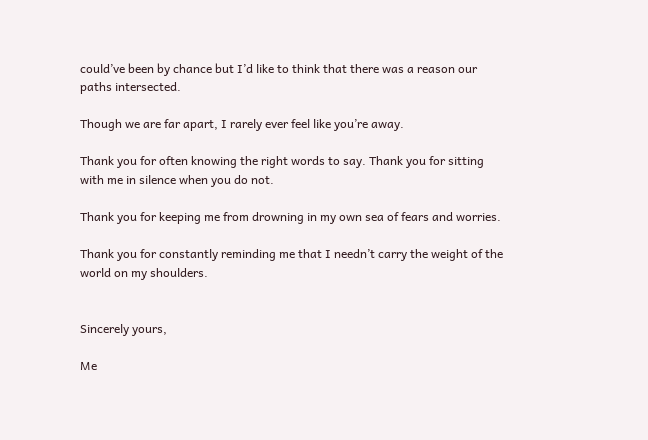could’ve been by chance but I’d like to think that there was a reason our paths intersected.

Though we are far apart, I rarely ever feel like you’re away.

Thank you for often knowing the right words to say. Thank you for sitting with me in silence when you do not.

Thank you for keeping me from drowning in my own sea of fears and worries.

Thank you for constantly reminding me that I needn’t carry the weight of the world on my shoulders.


Sincerely yours,

Me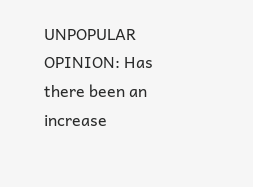UNPOPULAR OPINION: Has there been an increase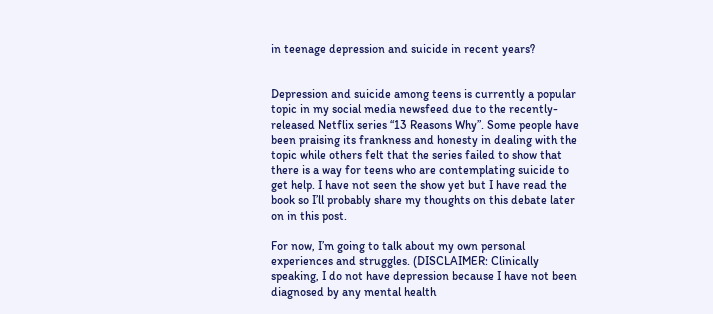in teenage depression and suicide in recent years?


Depression and suicide among teens is currently a popular topic in my social media newsfeed due to the recently-released Netflix series “13 Reasons Why”. Some people have been praising its frankness and honesty in dealing with the topic while others felt that the series failed to show that there is a way for teens who are contemplating suicide to get help. I have not seen the show yet but I have read the book so I’ll probably share my thoughts on this debate later on in this post.

For now, I’m going to talk about my own personal experiences and struggles. (DISCLAIMER: Clinically speaking, I do not have depression because I have not been diagnosed by any mental health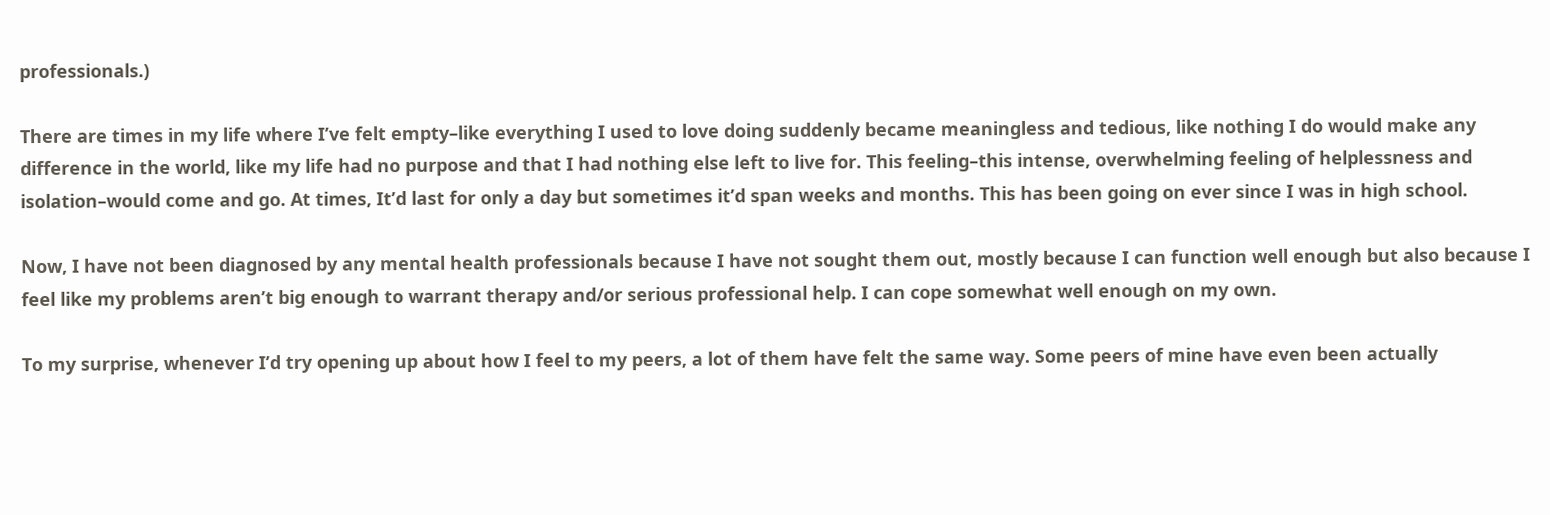professionals.)

There are times in my life where I’ve felt empty–like everything I used to love doing suddenly became meaningless and tedious, like nothing I do would make any difference in the world, like my life had no purpose and that I had nothing else left to live for. This feeling–this intense, overwhelming feeling of helplessness and isolation–would come and go. At times, It’d last for only a day but sometimes it’d span weeks and months. This has been going on ever since I was in high school.

Now, I have not been diagnosed by any mental health professionals because I have not sought them out, mostly because I can function well enough but also because I feel like my problems aren’t big enough to warrant therapy and/or serious professional help. I can cope somewhat well enough on my own.

To my surprise, whenever I’d try opening up about how I feel to my peers, a lot of them have felt the same way. Some peers of mine have even been actually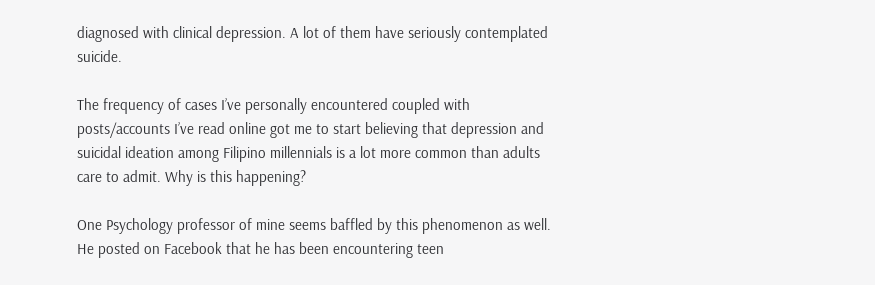diagnosed with clinical depression. A lot of them have seriously contemplated suicide.

The frequency of cases I’ve personally encountered coupled with posts/accounts I’ve read online got me to start believing that depression and suicidal ideation among Filipino millennials is a lot more common than adults care to admit. Why is this happening?

One Psychology professor of mine seems baffled by this phenomenon as well. He posted on Facebook that he has been encountering teen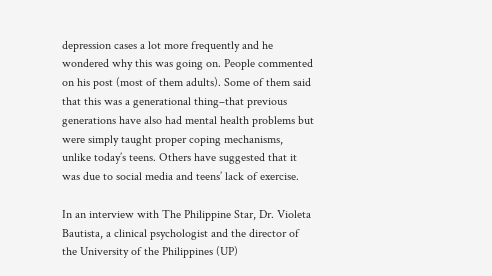depression cases a lot more frequently and he wondered why this was going on. People commented on his post (most of them adults). Some of them said that this was a generational thing–that previous generations have also had mental health problems but were simply taught proper coping mechanisms, unlike today’s teens. Others have suggested that it was due to social media and teens’ lack of exercise.

In an interview with The Philippine Star, Dr. Violeta Bautista, a clinical psychologist and the director of the University of the Philippines (UP)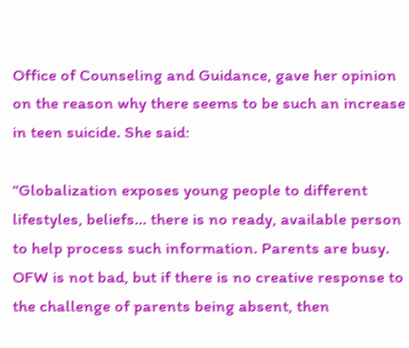Office of Counseling and Guidance, gave her opinion on the reason why there seems to be such an increase in teen suicide. She said:

“Globalization exposes young people to different lifestyles, beliefs… there is no ready, available person to help process such information. Parents are busy. OFW is not bad, but if there is no creative response to the challenge of parents being absent, then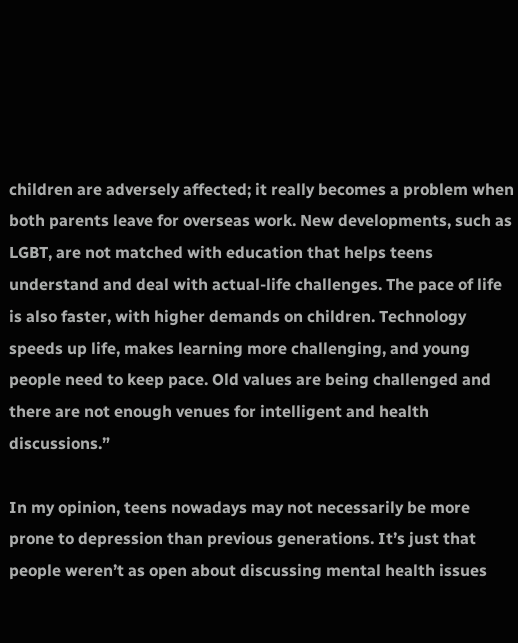children are adversely affected; it really becomes a problem when both parents leave for overseas work. New developments, such as LGBT, are not matched with education that helps teens understand and deal with actual-life challenges. The pace of life is also faster, with higher demands on children. Technology speeds up life, makes learning more challenging, and young people need to keep pace. Old values are being challenged and there are not enough venues for intelligent and health discussions.”

In my opinion, teens nowadays may not necessarily be more prone to depression than previous generations. It’s just that people weren’t as open about discussing mental health issues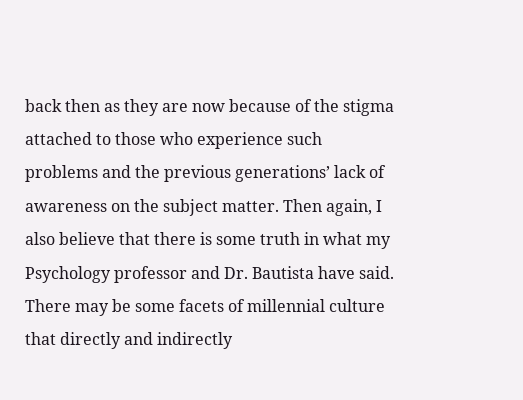back then as they are now because of the stigma attached to those who experience such problems and the previous generations’ lack of awareness on the subject matter. Then again, I also believe that there is some truth in what my Psychology professor and Dr. Bautista have said. There may be some facets of millennial culture that directly and indirectly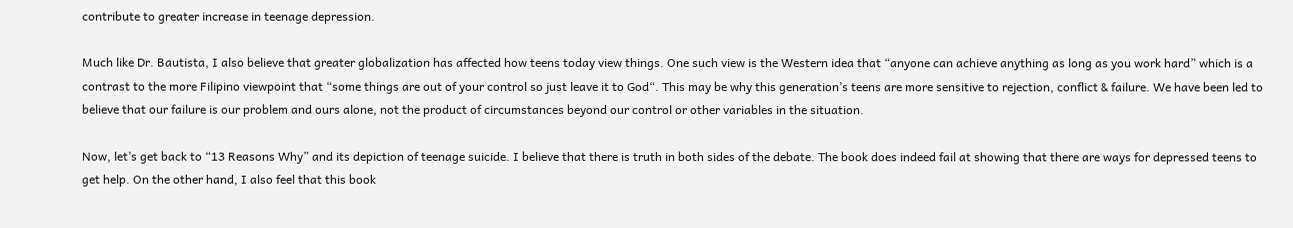contribute to greater increase in teenage depression.

Much like Dr. Bautista, I also believe that greater globalization has affected how teens today view things. One such view is the Western idea that “anyone can achieve anything as long as you work hard” which is a contrast to the more Filipino viewpoint that “some things are out of your control so just leave it to God“. This may be why this generation’s teens are more sensitive to rejection, conflict & failure. We have been led to believe that our failure is our problem and ours alone, not the product of circumstances beyond our control or other variables in the situation.

Now, let’s get back to “13 Reasons Why” and its depiction of teenage suicide. I believe that there is truth in both sides of the debate. The book does indeed fail at showing that there are ways for depressed teens to get help. On the other hand, I also feel that this book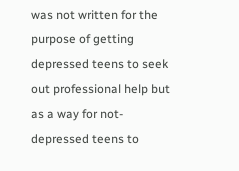was not written for the purpose of getting depressed teens to seek out professional help but as a way for not-depressed teens to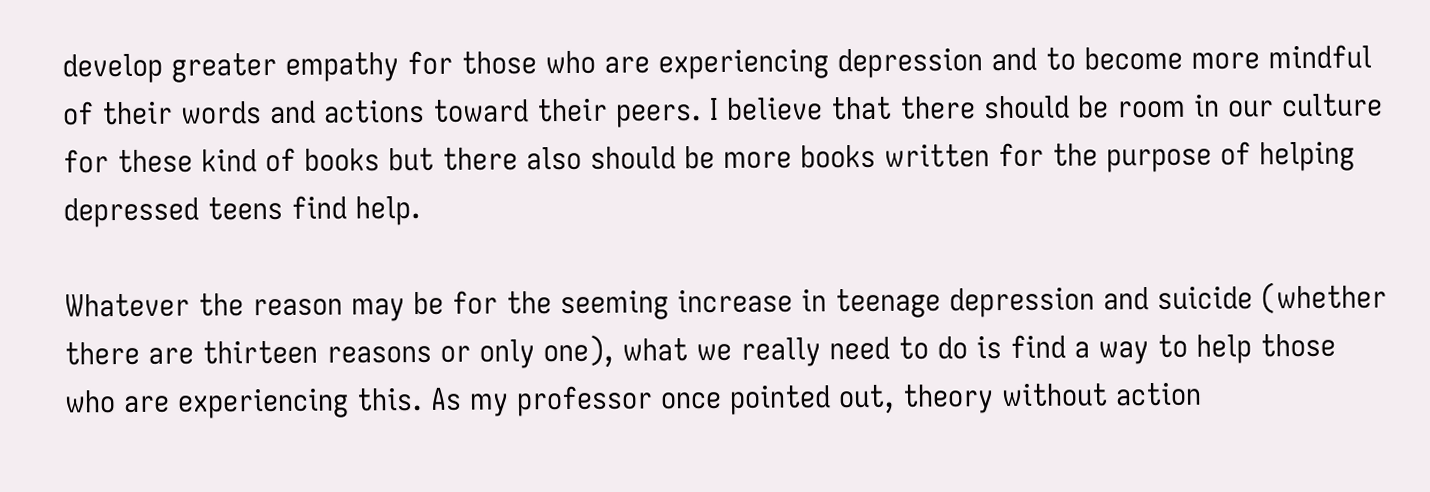develop greater empathy for those who are experiencing depression and to become more mindful of their words and actions toward their peers. I believe that there should be room in our culture for these kind of books but there also should be more books written for the purpose of helping depressed teens find help.

Whatever the reason may be for the seeming increase in teenage depression and suicide (whether there are thirteen reasons or only one), what we really need to do is find a way to help those who are experiencing this. As my professor once pointed out, theory without action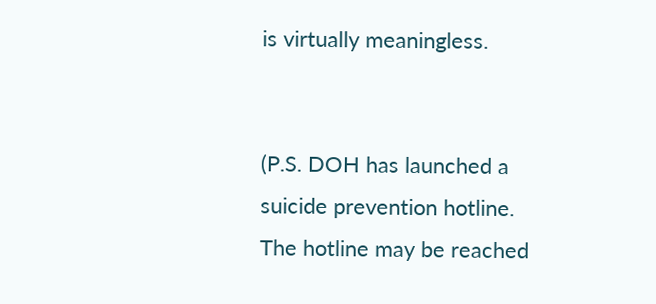is virtually meaningless.


(P.S. DOH has launched a suicide prevention hotline. The hotline may be reached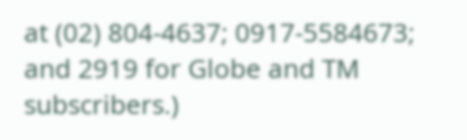at (02) 804-4637; 0917-5584673; and 2919 for Globe and TM subscribers.)